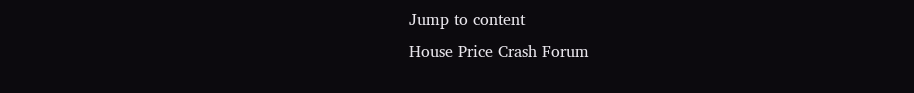Jump to content
House Price Crash Forum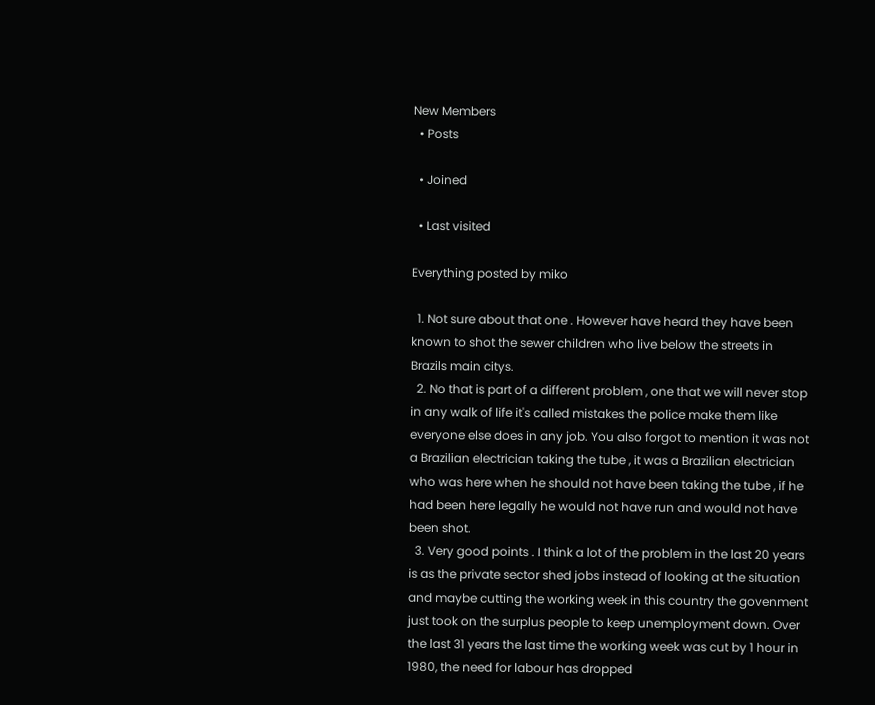New Members
  • Posts

  • Joined

  • Last visited

Everything posted by miko

  1. Not sure about that one . However have heard they have been known to shot the sewer children who live below the streets in Brazils main citys.
  2. No that is part of a different problem , one that we will never stop in any walk of life it's called mistakes the police make them like everyone else does in any job. You also forgot to mention it was not a Brazilian electrician taking the tube , it was a Brazilian electrician who was here when he should not have been taking the tube , if he had been here legally he would not have run and would not have been shot.
  3. Very good points . I think a lot of the problem in the last 20 years is as the private sector shed jobs instead of looking at the situation and maybe cutting the working week in this country the govenment just took on the surplus people to keep unemployment down. Over the last 31 years the last time the working week was cut by 1 hour in 1980, the need for labour has dropped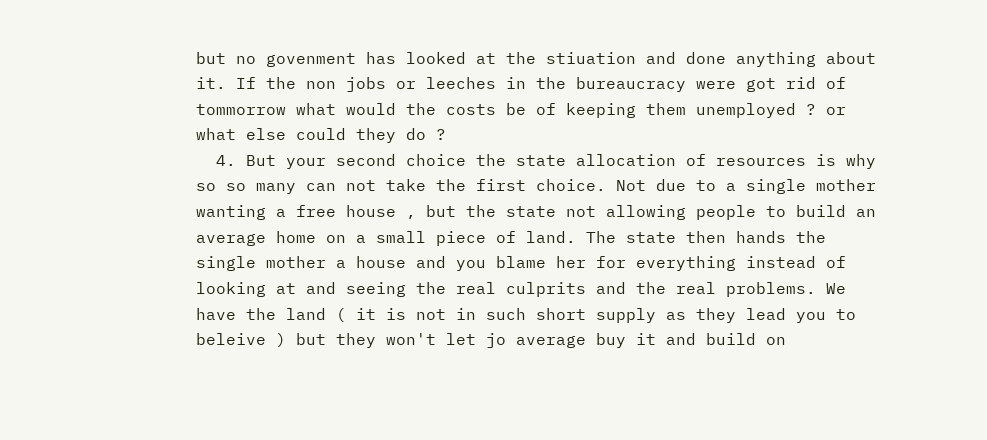but no govenment has looked at the stiuation and done anything about it. If the non jobs or leeches in the bureaucracy were got rid of tommorrow what would the costs be of keeping them unemployed ? or what else could they do ?
  4. But your second choice the state allocation of resources is why so so many can not take the first choice. Not due to a single mother wanting a free house , but the state not allowing people to build an average home on a small piece of land. The state then hands the single mother a house and you blame her for everything instead of looking at and seeing the real culprits and the real problems. We have the land ( it is not in such short supply as they lead you to beleive ) but they won't let jo average buy it and build on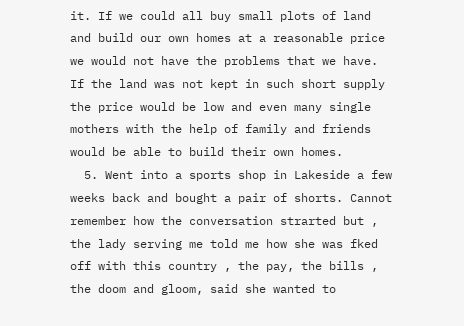it. If we could all buy small plots of land and build our own homes at a reasonable price we would not have the problems that we have. If the land was not kept in such short supply the price would be low and even many single mothers with the help of family and friends would be able to build their own homes.
  5. Went into a sports shop in Lakeside a few weeks back and bought a pair of shorts. Cannot remember how the conversation strarted but , the lady serving me told me how she was fked off with this country , the pay, the bills , the doom and gloom, said she wanted to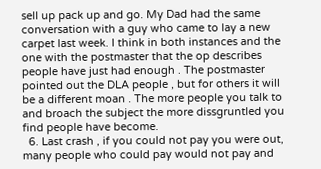sell up pack up and go. My Dad had the same conversation with a guy who came to lay a new carpet last week. I think in both instances and the one with the postmaster that the op describes people have just had enough . The postmaster pointed out the DLA people , but for others it will be a different moan . The more people you talk to and broach the subject the more dissgruntled you find people have become.
  6. Last crash , if you could not pay you were out, many people who could pay would not pay and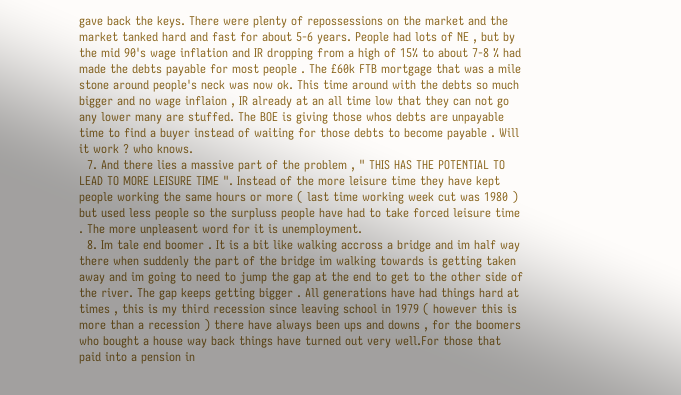gave back the keys. There were plenty of repossessions on the market and the market tanked hard and fast for about 5-6 years. People had lots of NE , but by the mid 90's wage inflation and IR dropping from a high of 15% to about 7-8 % had made the debts payable for most people . The £60k FTB mortgage that was a mile stone around people's neck was now ok. This time around with the debts so much bigger and no wage inflaion , IR already at an all time low that they can not go any lower many are stuffed. The BOE is giving those whos debts are unpayable time to find a buyer instead of waiting for those debts to become payable . Will it work ? who knows.
  7. And there lies a massive part of the problem , " THIS HAS THE POTENTIAL TO LEAD TO MORE LEISURE TIME ". Instead of the more leisure time they have kept people working the same hours or more ( last time working week cut was 1980 ) but used less people so the surpluss people have had to take forced leisure time . The more unpleasent word for it is unemployment.
  8. Im tale end boomer . It is a bit like walking accross a bridge and im half way there when suddenly the part of the bridge im walking towards is getting taken away and im going to need to jump the gap at the end to get to the other side of the river. The gap keeps getting bigger . All generations have had things hard at times , this is my third recession since leaving school in 1979 ( however this is more than a recession ) there have always been ups and downs , for the boomers who bought a house way back things have turned out very well.For those that paid into a pension in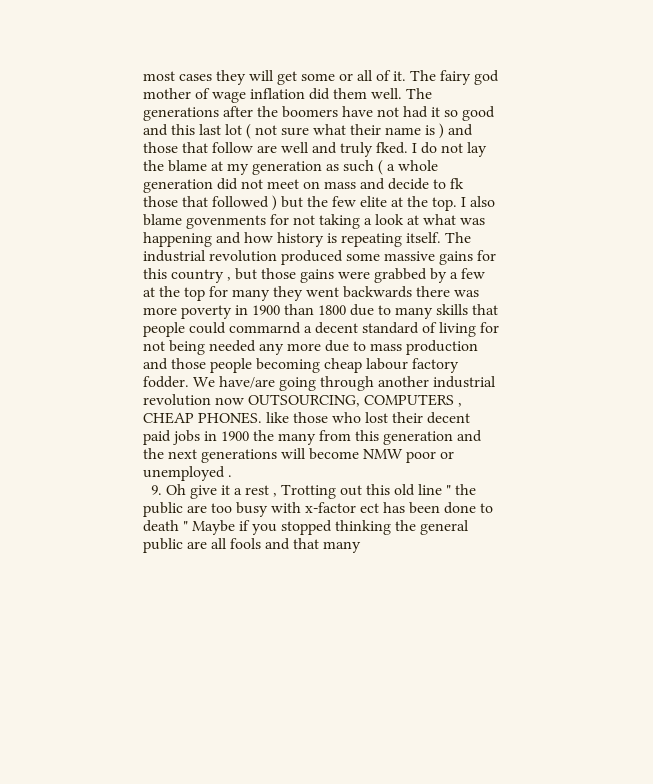most cases they will get some or all of it. The fairy god mother of wage inflation did them well. The generations after the boomers have not had it so good and this last lot ( not sure what their name is ) and those that follow are well and truly fked. I do not lay the blame at my generation as such ( a whole generation did not meet on mass and decide to fk those that followed ) but the few elite at the top. I also blame govenments for not taking a look at what was happening and how history is repeating itself. The industrial revolution produced some massive gains for this country , but those gains were grabbed by a few at the top for many they went backwards there was more poverty in 1900 than 1800 due to many skills that people could commarnd a decent standard of living for not being needed any more due to mass production and those people becoming cheap labour factory fodder. We have/are going through another industrial revolution now OUTSOURCING, COMPUTERS , CHEAP PHONES. like those who lost their decent paid jobs in 1900 the many from this generation and the next generations will become NMW poor or unemployed .
  9. Oh give it a rest , Trotting out this old line " the public are too busy with x-factor ect has been done to death " Maybe if you stopped thinking the general public are all fools and that many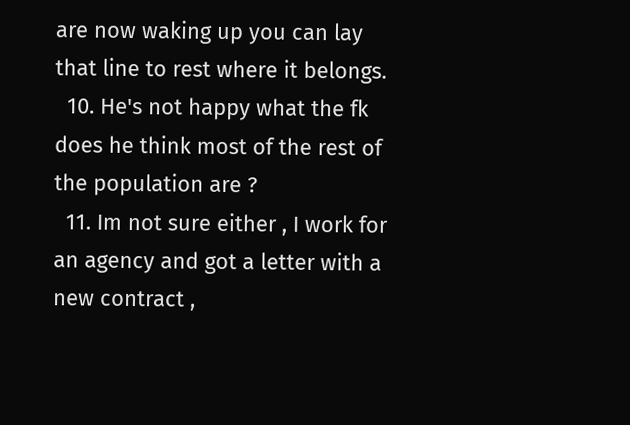are now waking up you can lay that line to rest where it belongs.
  10. He's not happy what the fk does he think most of the rest of the population are ?
  11. Im not sure either , I work for an agency and got a letter with a new contract ,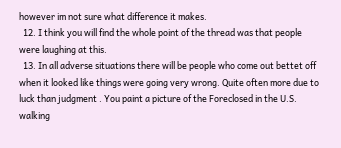however im not sure what difference it makes.
  12. I think you will find the whole point of the thread was that people were laughing at this.
  13. In all adverse situations there will be people who come out bettet off when it looked like things were going very wrong. Quite often more due to luck than judgment . You paint a picture of the Foreclosed in the U.S. walking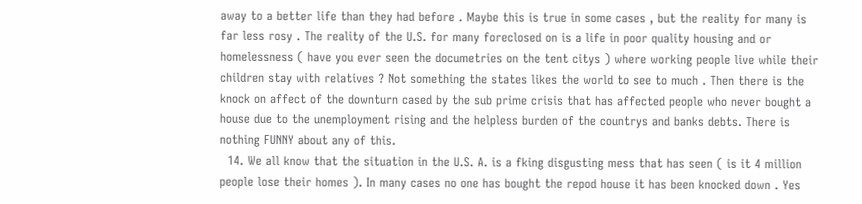away to a better life than they had before . Maybe this is true in some cases , but the reality for many is far less rosy . The reality of the U.S. for many foreclosed on is a life in poor quality housing and or homelessness ( have you ever seen the documetries on the tent citys ) where working people live while their children stay with relatives ? Not something the states likes the world to see to much . Then there is the knock on affect of the downturn cased by the sub prime crisis that has affected people who never bought a house due to the unemployment rising and the helpless burden of the countrys and banks debts. There is nothing FUNNY about any of this.
  14. We all know that the situation in the U.S. A. is a fking disgusting mess that has seen ( is it 4 million people lose their homes ). In many cases no one has bought the repod house it has been knocked down . Yes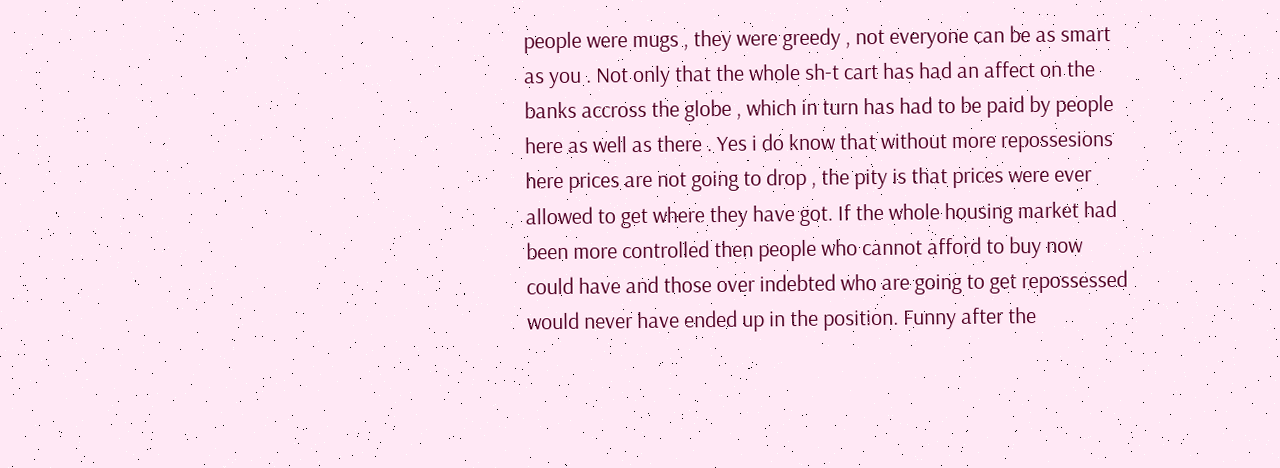people were mugs , they were greedy , not everyone can be as smart as you . Not only that the whole sh-t cart has had an affect on the banks accross the globe , which in turn has had to be paid by people here as well as there . Yes i do know that without more repossesions here prices are not going to drop , the pity is that prices were ever allowed to get where they have got. If the whole housing market had been more controlled then people who cannot afford to buy now could have and those over indebted who are going to get repossessed would never have ended up in the position. Funny after the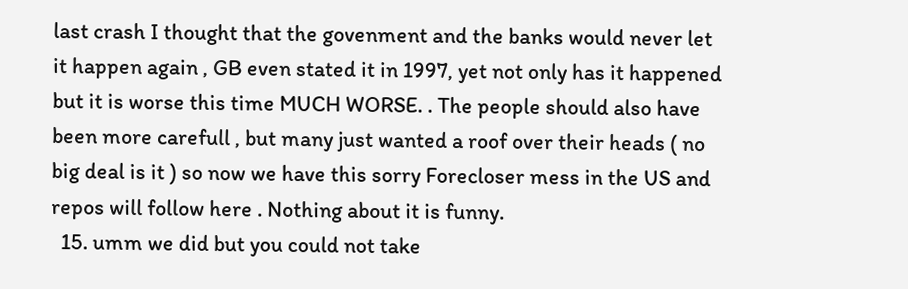last crash I thought that the govenment and the banks would never let it happen again , GB even stated it in 1997, yet not only has it happened but it is worse this time MUCH WORSE. . The people should also have been more carefull , but many just wanted a roof over their heads ( no big deal is it ) so now we have this sorry Forecloser mess in the US and repos will follow here . Nothing about it is funny.
  15. umm we did but you could not take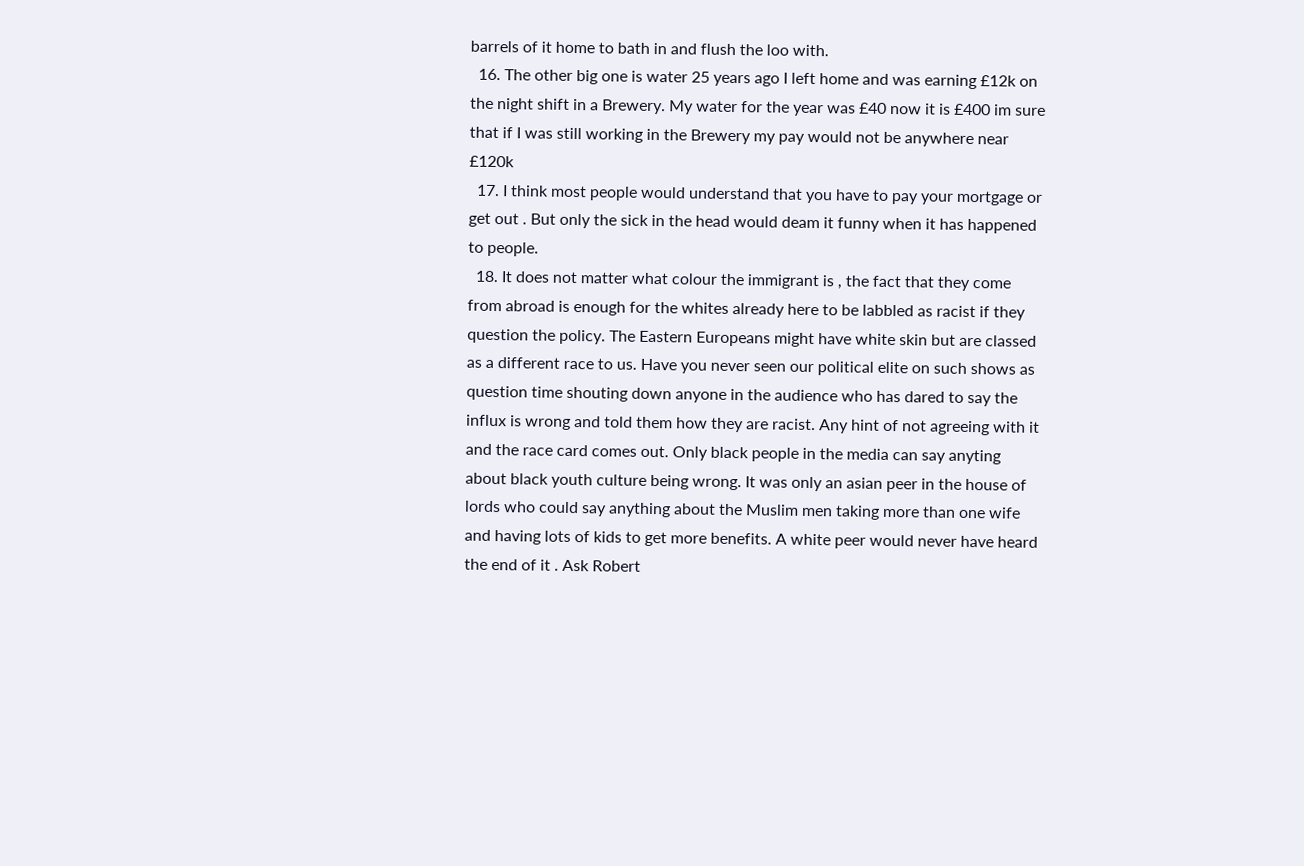barrels of it home to bath in and flush the loo with.
  16. The other big one is water 25 years ago I left home and was earning £12k on the night shift in a Brewery. My water for the year was £40 now it is £400 im sure that if I was still working in the Brewery my pay would not be anywhere near £120k
  17. I think most people would understand that you have to pay your mortgage or get out . But only the sick in the head would deam it funny when it has happened to people.
  18. It does not matter what colour the immigrant is , the fact that they come from abroad is enough for the whites already here to be labbled as racist if they question the policy. The Eastern Europeans might have white skin but are classed as a different race to us. Have you never seen our political elite on such shows as question time shouting down anyone in the audience who has dared to say the influx is wrong and told them how they are racist. Any hint of not agreeing with it and the race card comes out. Only black people in the media can say anyting about black youth culture being wrong. It was only an asian peer in the house of lords who could say anything about the Muslim men taking more than one wife and having lots of kids to get more benefits. A white peer would never have heard the end of it . Ask Robert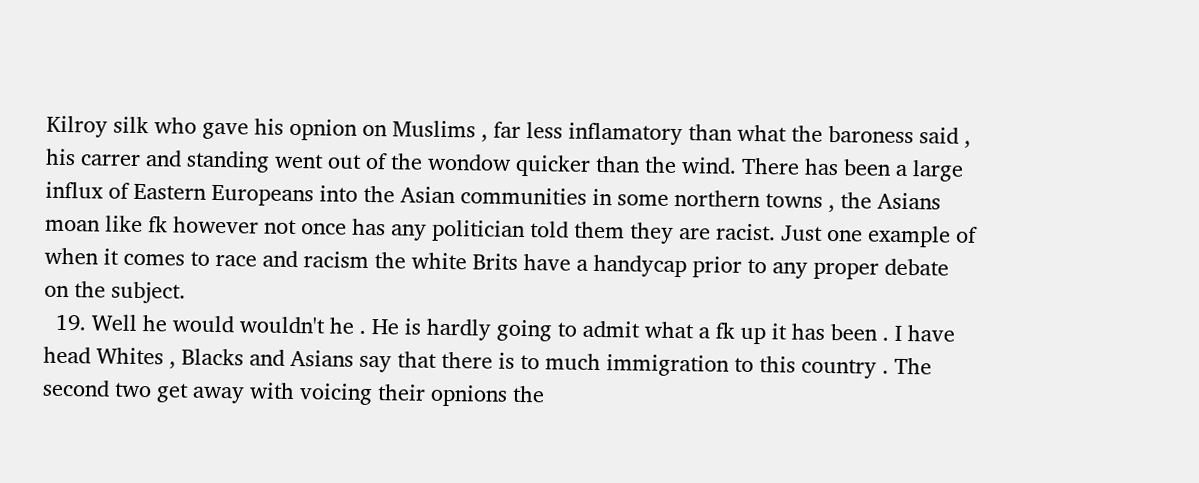Kilroy silk who gave his opnion on Muslims , far less inflamatory than what the baroness said , his carrer and standing went out of the wondow quicker than the wind. There has been a large influx of Eastern Europeans into the Asian communities in some northern towns , the Asians moan like fk however not once has any politician told them they are racist. Just one example of when it comes to race and racism the white Brits have a handycap prior to any proper debate on the subject.
  19. Well he would wouldn't he . He is hardly going to admit what a fk up it has been . I have head Whites , Blacks and Asians say that there is to much immigration to this country . The second two get away with voicing their opnions the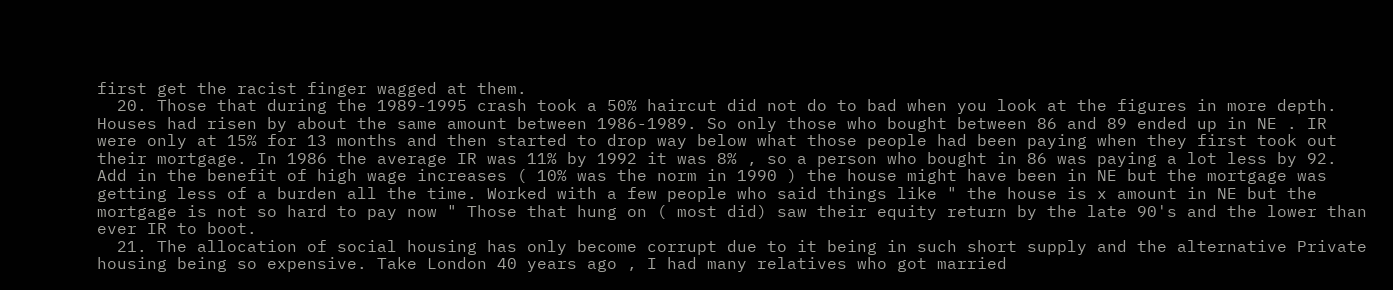first get the racist finger wagged at them.
  20. Those that during the 1989-1995 crash took a 50% haircut did not do to bad when you look at the figures in more depth. Houses had risen by about the same amount between 1986-1989. So only those who bought between 86 and 89 ended up in NE . IR were only at 15% for 13 months and then started to drop way below what those people had been paying when they first took out their mortgage. In 1986 the average IR was 11% by 1992 it was 8% , so a person who bought in 86 was paying a lot less by 92. Add in the benefit of high wage increases ( 10% was the norm in 1990 ) the house might have been in NE but the mortgage was getting less of a burden all the time. Worked with a few people who said things like " the house is x amount in NE but the mortgage is not so hard to pay now " Those that hung on ( most did) saw their equity return by the late 90's and the lower than ever IR to boot.
  21. The allocation of social housing has only become corrupt due to it being in such short supply and the alternative Private housing being so expensive. Take London 40 years ago , I had many relatives who got married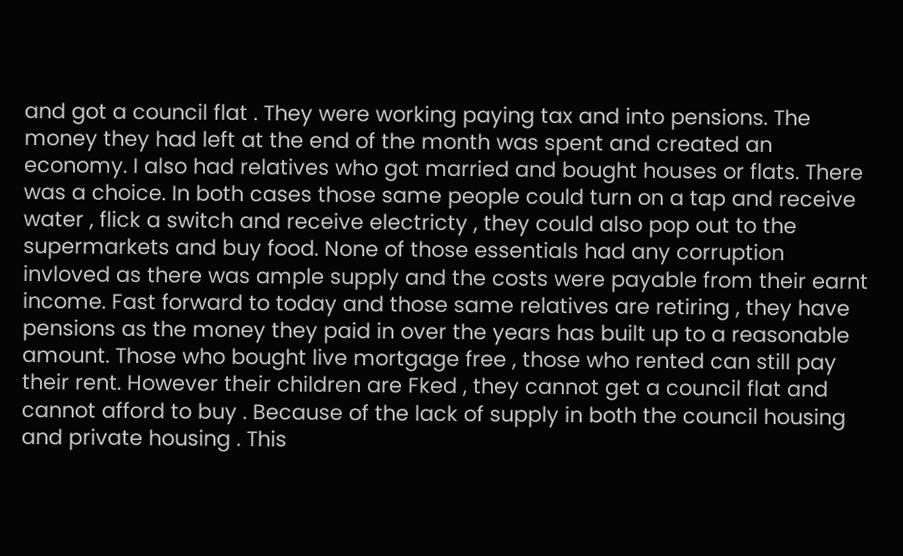and got a council flat . They were working paying tax and into pensions. The money they had left at the end of the month was spent and created an economy. I also had relatives who got married and bought houses or flats. There was a choice. In both cases those same people could turn on a tap and receive water , flick a switch and receive electricty , they could also pop out to the supermarkets and buy food. None of those essentials had any corruption invloved as there was ample supply and the costs were payable from their earnt income. Fast forward to today and those same relatives are retiring , they have pensions as the money they paid in over the years has built up to a reasonable amount. Those who bought live mortgage free , those who rented can still pay their rent. However their children are Fked , they cannot get a council flat and cannot afford to buy . Because of the lack of supply in both the council housing and private housing . This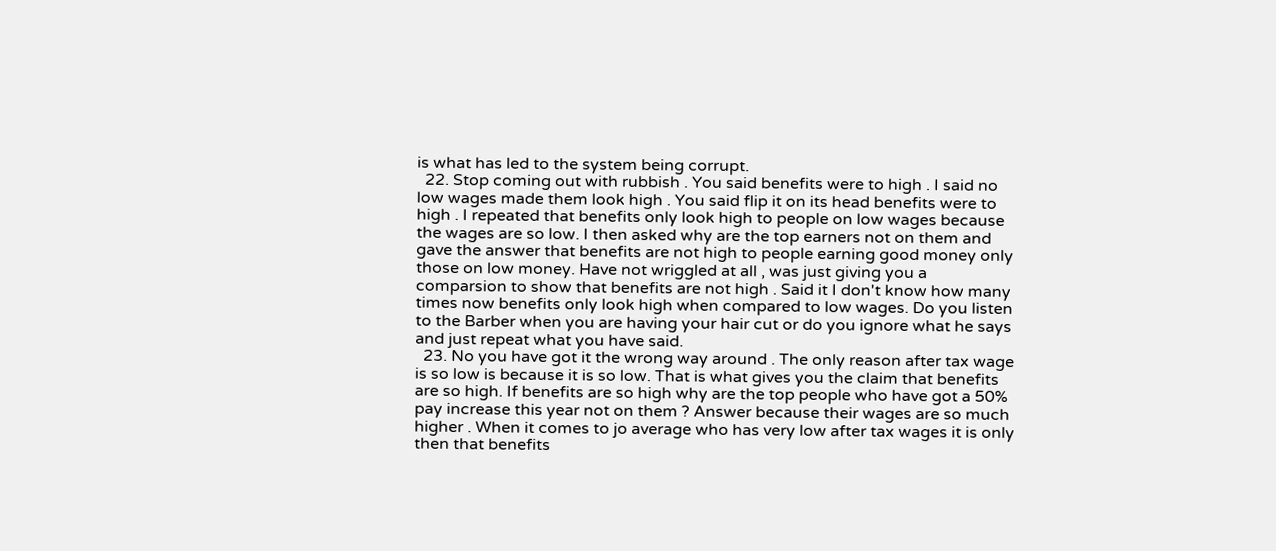is what has led to the system being corrupt.
  22. Stop coming out with rubbish . You said benefits were to high . I said no low wages made them look high . You said flip it on its head benefits were to high . I repeated that benefits only look high to people on low wages because the wages are so low. I then asked why are the top earners not on them and gave the answer that benefits are not high to people earning good money only those on low money. Have not wriggled at all , was just giving you a comparsion to show that benefits are not high . Said it I don't know how many times now benefits only look high when compared to low wages. Do you listen to the Barber when you are having your hair cut or do you ignore what he says and just repeat what you have said.
  23. No you have got it the wrong way around . The only reason after tax wage is so low is because it is so low. That is what gives you the claim that benefits are so high. If benefits are so high why are the top people who have got a 50% pay increase this year not on them ? Answer because their wages are so much higher . When it comes to jo average who has very low after tax wages it is only then that benefits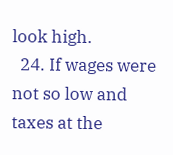look high.
  24. If wages were not so low and taxes at the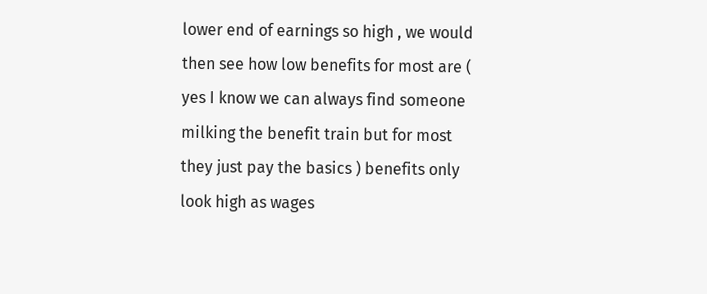lower end of earnings so high , we would then see how low benefits for most are ( yes I know we can always find someone milking the benefit train but for most they just pay the basics ) benefits only look high as wages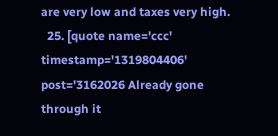are very low and taxes very high.
  25. [quote name='ccc' timestamp='1319804406' post='3162026 Already gone through it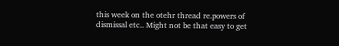this week on the otehr thread re.powers of dismissal etc.. Might not be that easy to get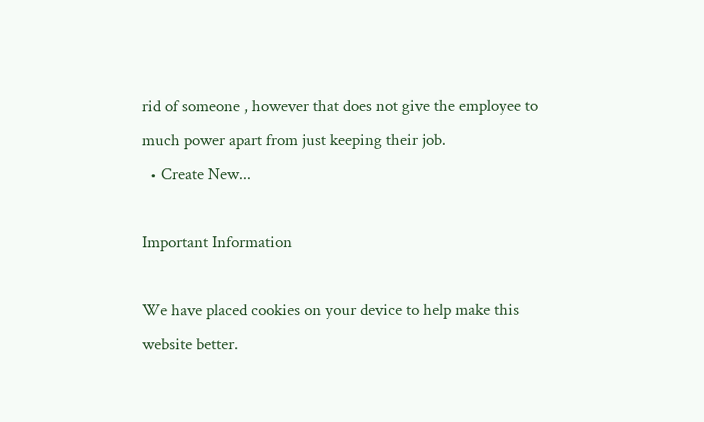rid of someone , however that does not give the employee to much power apart from just keeping their job.
  • Create New...

Important Information

We have placed cookies on your device to help make this website better.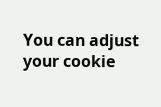You can adjust your cookie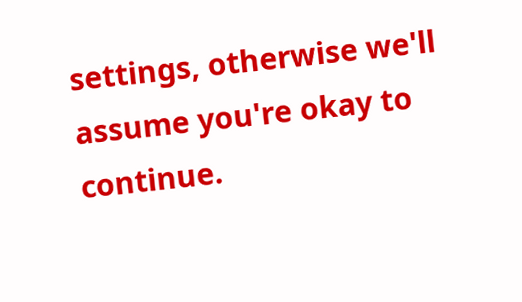settings, otherwise we'll assume you're okay to continue.